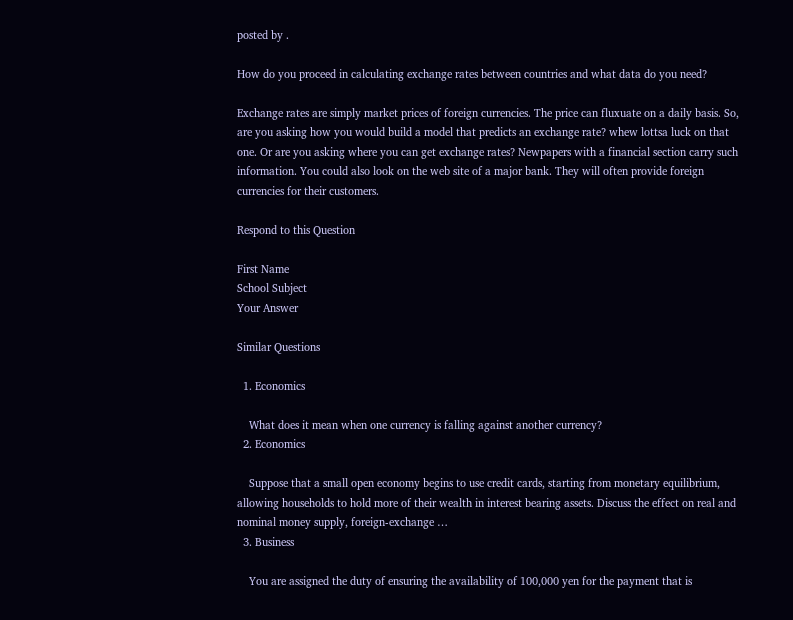posted by .

How do you proceed in calculating exchange rates between countries and what data do you need?

Exchange rates are simply market prices of foreign currencies. The price can fluxuate on a daily basis. So, are you asking how you would build a model that predicts an exchange rate? whew lottsa luck on that one. Or are you asking where you can get exchange rates? Newpapers with a financial section carry such information. You could also look on the web site of a major bank. They will often provide foreign currencies for their customers.

Respond to this Question

First Name
School Subject
Your Answer

Similar Questions

  1. Economics

    What does it mean when one currency is falling against another currency?
  2. Economics

    Suppose that a small open economy begins to use credit cards, starting from monetary equilibrium, allowing households to hold more of their wealth in interest bearing assets. Discuss the effect on real and nominal money supply, foreign-exchange …
  3. Business

    You are assigned the duty of ensuring the availability of 100,000 yen for the payment that is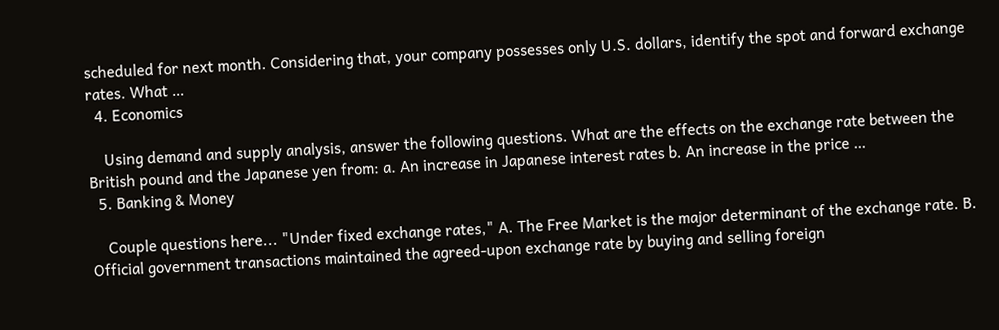scheduled for next month. Considering that, your company possesses only U.S. dollars, identify the spot and forward exchange rates. What …
  4. Economics

    Using demand and supply analysis, answer the following questions. What are the effects on the exchange rate between the British pound and the Japanese yen from: a. An increase in Japanese interest rates b. An increase in the price …
  5. Banking & Money

    Couple questions here... "Under fixed exchange rates," A. The Free Market is the major determinant of the exchange rate. B. Official government transactions maintained the agreed-upon exchange rate by buying and selling foreign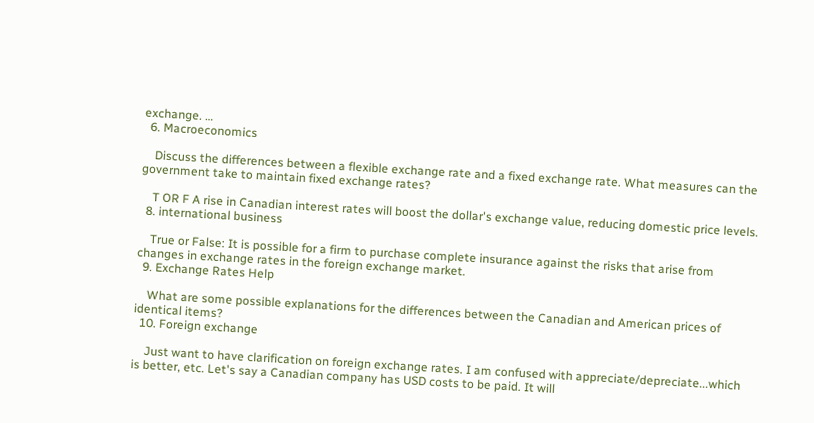exchange. …
  6. Macroeconomics

    Discuss the differences between a flexible exchange rate and a fixed exchange rate. What measures can the government take to maintain fixed exchange rates?

    T OR F A rise in Canadian interest rates will boost the dollar's exchange value, reducing domestic price levels.
  8. international business

    True or False: It is possible for a firm to purchase complete insurance against the risks that arise from changes in exchange rates in the foreign exchange market.
  9. Exchange Rates Help

    What are some possible explanations for the differences between the Canadian and American prices of identical items?
  10. Foreign exchange

    Just want to have clarification on foreign exchange rates. I am confused with appreciate/depreciate...which is better, etc. Let's say a Canadian company has USD costs to be paid. It will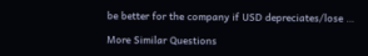be better for the company if USD depreciates/lose …

More Similar Questions